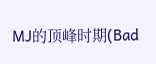MJ的顶峰时期(Bad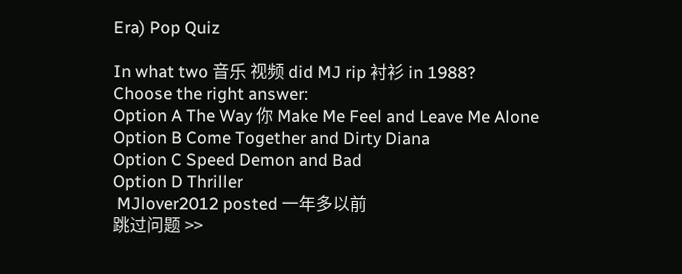Era) Pop Quiz

In what two 音乐 视频 did MJ rip 衬衫 in 1988?
Choose the right answer:
Option A The Way 你 Make Me Feel and Leave Me Alone
Option B Come Together and Dirty Diana
Option C Speed Demon and Bad
Option D Thriller
 MJlover2012 posted 一年多以前
跳过问题 >>